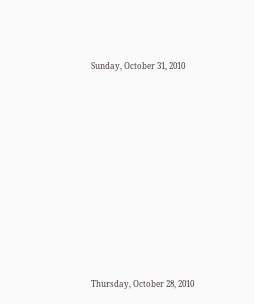Sunday, October 31, 2010











Thursday, October 28, 2010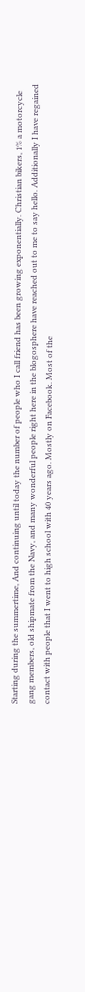Starting during the summertime, And continuing until today the number of people who I call friend has been growing exponentially. Christian bikers, 1% a motorcycle gang members, old shipmate from the Navy, and many wonderful people right here in the blogosphere have reached out to me to say hello. Additionally I have regained contact with people that I went to high school with 40 years ago. Mostly on Facebook. Most of the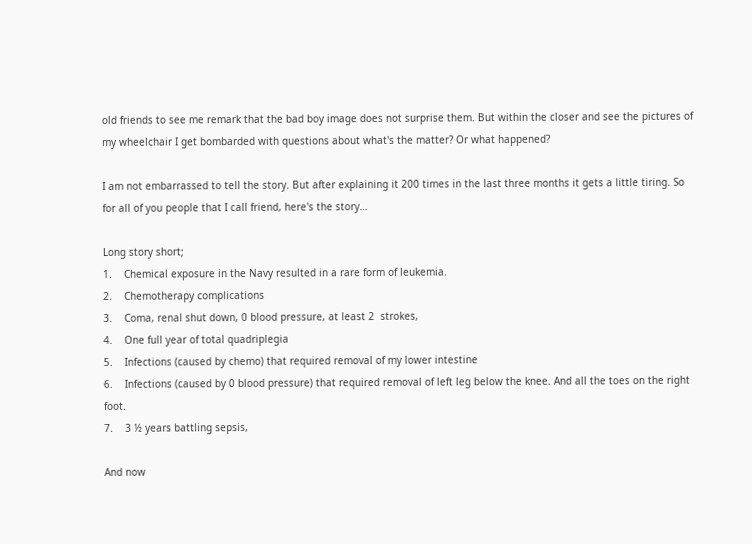old friends to see me remark that the bad boy image does not surprise them. But within the closer and see the pictures of my wheelchair I get bombarded with questions about what's the matter? Or what happened?

I am not embarrassed to tell the story. But after explaining it 200 times in the last three months it gets a little tiring. So for all of you people that I call friend, here's the story…

Long story short;
1.    Chemical exposure in the Navy resulted in a rare form of leukemia.
2.    Chemotherapy complications
3.    Coma, renal shut down, 0 blood pressure, at least 2  strokes,
4.    One full year of total quadriplegia
5.    Infections (caused by chemo) that required removal of my lower intestine
6.    Infections (caused by 0 blood pressure) that required removal of left leg below the knee. And all the toes on the right foot.
7.    3 ½ years battling sepsis,

And now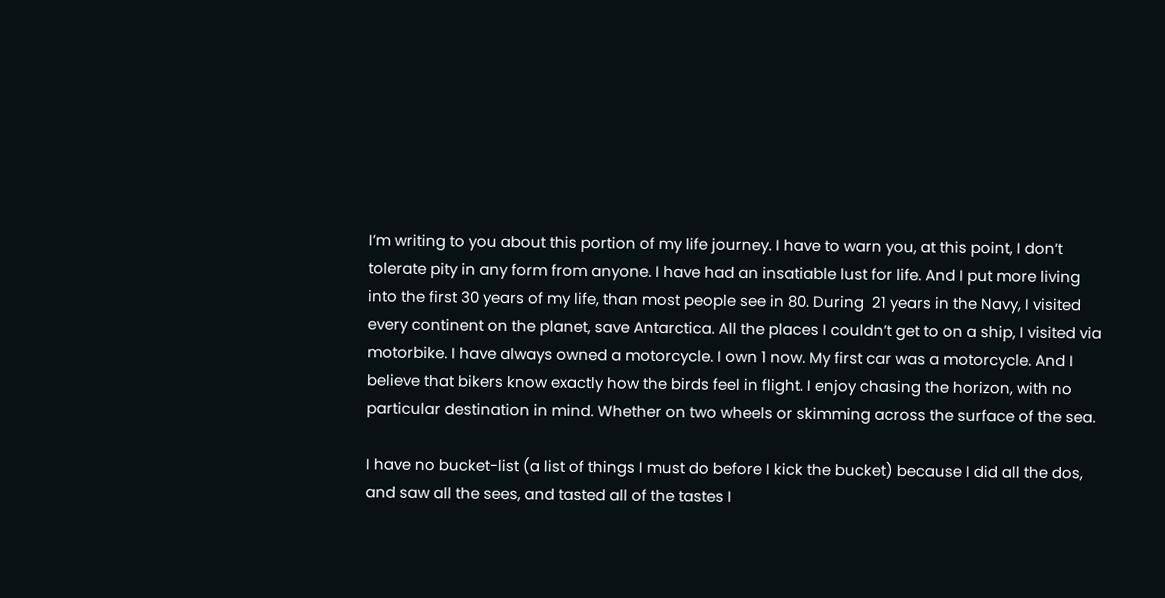I’m writing to you about this portion of my life journey. I have to warn you, at this point, I don’t tolerate pity in any form from anyone. I have had an insatiable lust for life. And I put more living into the first 30 years of my life, than most people see in 80. During  21 years in the Navy, I visited every continent on the planet, save Antarctica. All the places I couldn’t get to on a ship, I visited via motorbike. I have always owned a motorcycle. I own 1 now. My first car was a motorcycle. And I believe that bikers know exactly how the birds feel in flight. I enjoy chasing the horizon, with no particular destination in mind. Whether on two wheels or skimming across the surface of the sea.

I have no bucket-list (a list of things I must do before I kick the bucket) because I did all the dos, and saw all the sees, and tasted all of the tastes I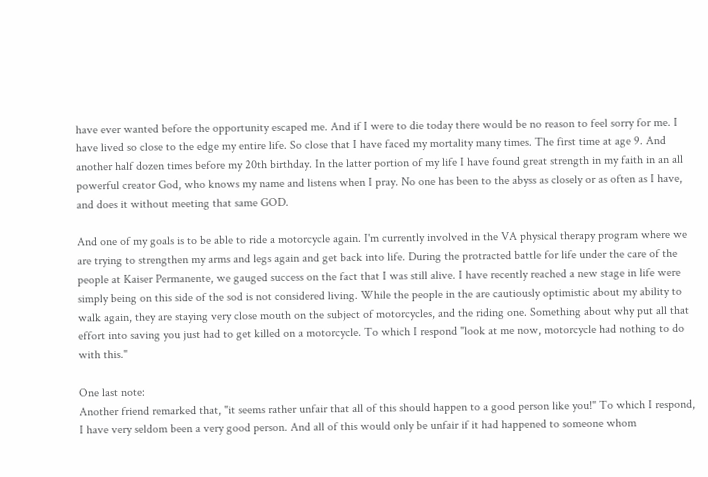have ever wanted before the opportunity escaped me. And if I were to die today there would be no reason to feel sorry for me. I have lived so close to the edge my entire life. So close that I have faced my mortality many times. The first time at age 9. And another half dozen times before my 20th birthday. In the latter portion of my life I have found great strength in my faith in an all powerful creator God, who knows my name and listens when I pray. No one has been to the abyss as closely or as often as I have, and does it without meeting that same GOD.

And one of my goals is to be able to ride a motorcycle again. I'm currently involved in the VA physical therapy program where we are trying to strengthen my arms and legs again and get back into life. During the protracted battle for life under the care of the people at Kaiser Permanente, we gauged success on the fact that I was still alive. I have recently reached a new stage in life were simply being on this side of the sod is not considered living. While the people in the are cautiously optimistic about my ability to walk again, they are staying very close mouth on the subject of motorcycles, and the riding one. Something about why put all that effort into saving you just had to get killed on a motorcycle. To which I respond "look at me now, motorcycle had nothing to do with this."

One last note:
Another friend remarked that, "it seems rather unfair that all of this should happen to a good person like you!" To which I respond, I have very seldom been a very good person. And all of this would only be unfair if it had happened to someone whom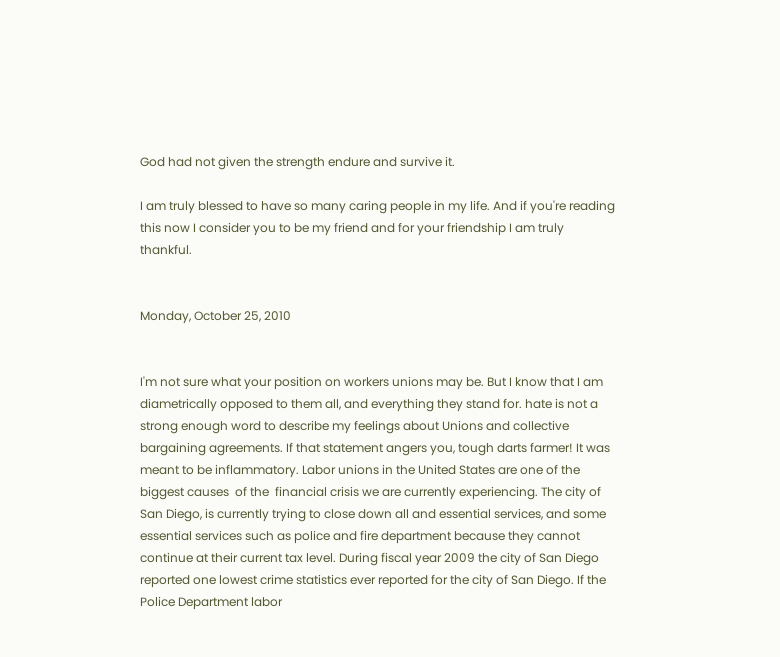God had not given the strength endure and survive it.

I am truly blessed to have so many caring people in my life. And if you're reading this now I consider you to be my friend and for your friendship I am truly thankful.


Monday, October 25, 2010


I'm not sure what your position on workers unions may be. But I know that I am diametrically opposed to them all, and everything they stand for. hate is not a strong enough word to describe my feelings about Unions and collective bargaining agreements. If that statement angers you, tough darts farmer! It was meant to be inflammatory. Labor unions in the United States are one of the biggest causes  of the  financial crisis we are currently experiencing. The city of San Diego, is currently trying to close down all and essential services, and some essential services such as police and fire department because they cannot continue at their current tax level. During fiscal year 2009 the city of San Diego reported one lowest crime statistics ever reported for the city of San Diego. If the Police Department labor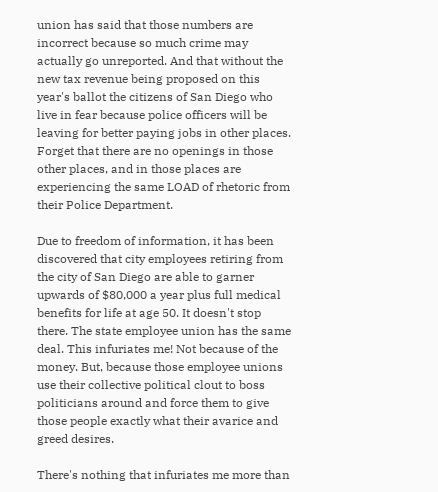union has said that those numbers are incorrect because so much crime may actually go unreported. And that without the new tax revenue being proposed on this year's ballot the citizens of San Diego who live in fear because police officers will be leaving for better paying jobs in other places. Forget that there are no openings in those other places, and in those places are experiencing the same LOAD of rhetoric from their Police Department.

Due to freedom of information, it has been discovered that city employees retiring from the city of San Diego are able to garner upwards of $80,000 a year plus full medical benefits for life at age 50. It doesn't stop there. The state employee union has the same deal. This infuriates me! Not because of the money. But, because those employee unions use their collective political clout to boss politicians around and force them to give those people exactly what their avarice and greed desires.

There's nothing that infuriates me more than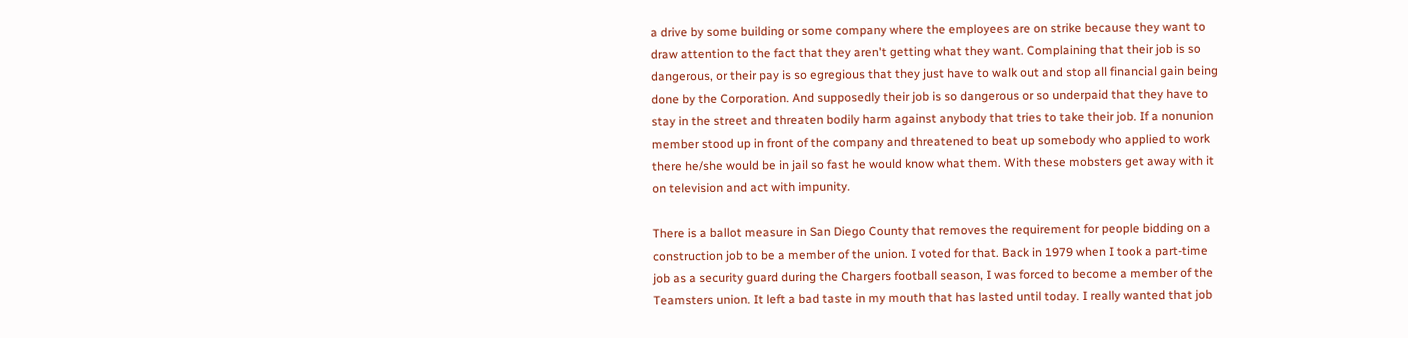a drive by some building or some company where the employees are on strike because they want to draw attention to the fact that they aren't getting what they want. Complaining that their job is so dangerous, or their pay is so egregious that they just have to walk out and stop all financial gain being done by the Corporation. And supposedly their job is so dangerous or so underpaid that they have to stay in the street and threaten bodily harm against anybody that tries to take their job. If a nonunion member stood up in front of the company and threatened to beat up somebody who applied to work there he/she would be in jail so fast he would know what them. With these mobsters get away with it on television and act with impunity.

There is a ballot measure in San Diego County that removes the requirement for people bidding on a construction job to be a member of the union. I voted for that. Back in 1979 when I took a part-time job as a security guard during the Chargers football season, I was forced to become a member of the Teamsters union. It left a bad taste in my mouth that has lasted until today. I really wanted that job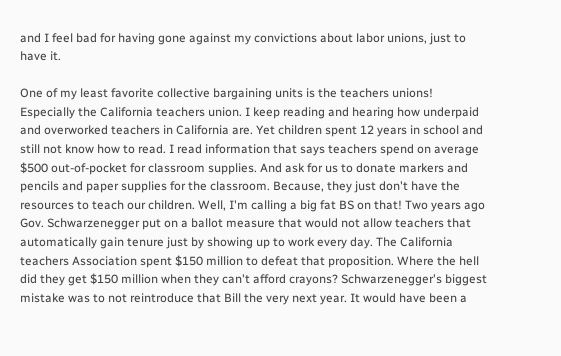and I feel bad for having gone against my convictions about labor unions, just to have it.

One of my least favorite collective bargaining units is the teachers unions! Especially the California teachers union. I keep reading and hearing how underpaid and overworked teachers in California are. Yet children spent 12 years in school and still not know how to read. I read information that says teachers spend on average $500 out-of-pocket for classroom supplies. And ask for us to donate markers and pencils and paper supplies for the classroom. Because, they just don't have the resources to teach our children. Well, I'm calling a big fat BS on that! Two years ago Gov. Schwarzenegger put on a ballot measure that would not allow teachers that automatically gain tenure just by showing up to work every day. The California teachers Association spent $150 million to defeat that proposition. Where the hell did they get $150 million when they can't afford crayons? Schwarzenegger's biggest mistake was to not reintroduce that Bill the very next year. It would have been a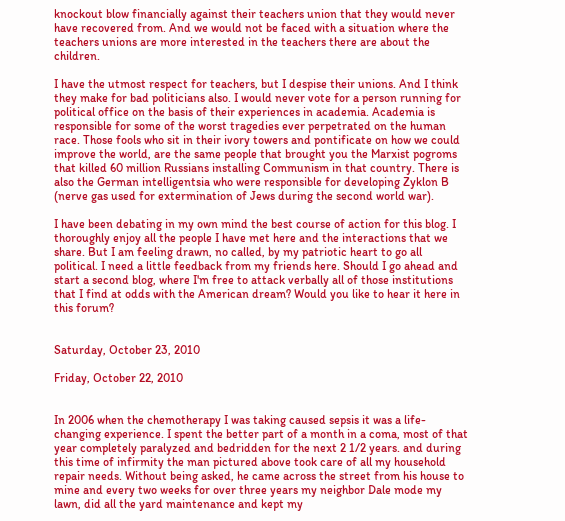knockout blow financially against their teachers union that they would never have recovered from. And we would not be faced with a situation where the teachers unions are more interested in the teachers there are about the children.

I have the utmost respect for teachers, but I despise their unions. And I think they make for bad politicians also. I would never vote for a person running for political office on the basis of their experiences in academia. Academia is responsible for some of the worst tragedies ever perpetrated on the human race. Those fools who sit in their ivory towers and pontificate on how we could improve the world, are the same people that brought you the Marxist pogroms that killed 60 million Russians installing Communism in that country. There is also the German intelligentsia who were responsible for developing Zyklon B (nerve gas used for extermination of Jews during the second world war).

I have been debating in my own mind the best course of action for this blog. I thoroughly enjoy all the people I have met here and the interactions that we share. But I am feeling drawn, no called, by my patriotic heart to go all political. I need a little feedback from my friends here. Should I go ahead and start a second blog, where I'm free to attack verbally all of those institutions that I find at odds with the American dream? Would you like to hear it here in this forum?


Saturday, October 23, 2010

Friday, October 22, 2010


In 2006 when the chemotherapy I was taking caused sepsis it was a life-changing experience. I spent the better part of a month in a coma, most of that year completely paralyzed and bedridden for the next 2 1/2 years. and during this time of infirmity the man pictured above took care of all my household repair needs. Without being asked, he came across the street from his house to mine and every two weeks for over three years my neighbor Dale mode my lawn, did all the yard maintenance and kept my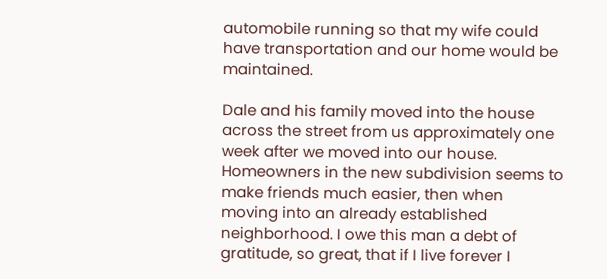automobile running so that my wife could have transportation and our home would be maintained.

Dale and his family moved into the house across the street from us approximately one week after we moved into our house. Homeowners in the new subdivision seems to make friends much easier, then when moving into an already established neighborhood. I owe this man a debt of gratitude, so great, that if I live forever I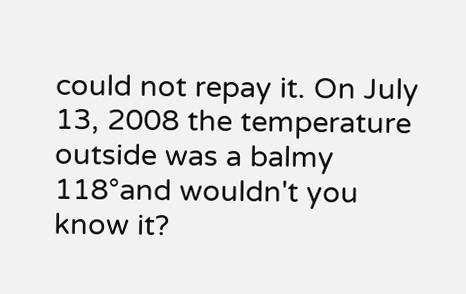could not repay it. On July 13, 2008 the temperature outside was a balmy 118°and wouldn't you know it?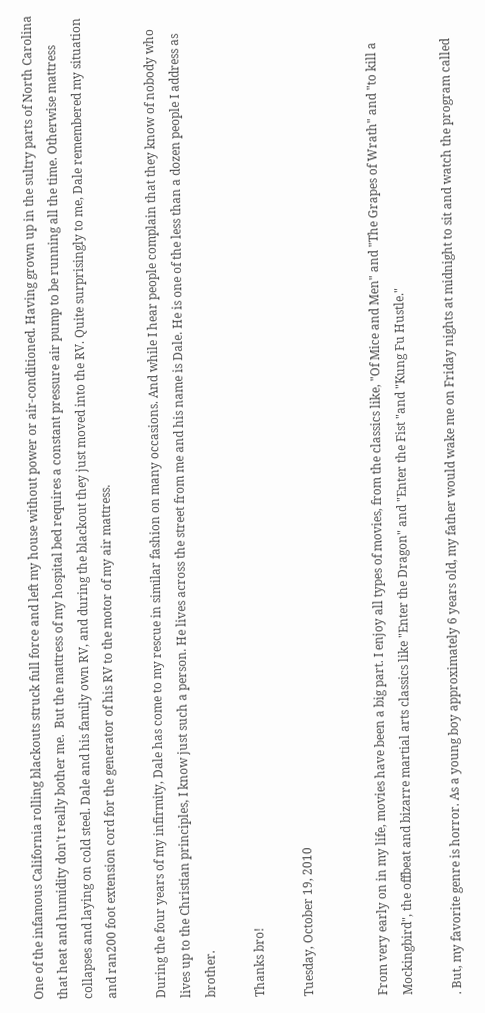One of the infamous California rolling blackouts struck full force and left my house without power or air-conditioned. Having grown up in the sultry parts of North Carolina that heat and humidity don't really bother me.  But the mattress of my hospital bed requires a constant pressure air pump to be running all the time. Otherwise mattress collapses and laying on cold steel. Dale and his family own RV, and during the blackout they just moved into the RV. Quite surprisingly to me, Dale remembered my situation and ran200 foot extension cord for the generator of his RV to the motor of my air mattress.

During the four years of my infirmity, Dale has come to my rescue in similar fashion on many occasions. And while I hear people complain that they know of nobody who lives up to the Christian principles, I know just such a person. He lives across the street from me and his name is Dale. He is one of the less than a dozen people I address as brother.

Thanks bro!

Tuesday, October 19, 2010


From very early on in my life, movies have been a big part. I enjoy all types of movies, from the classics like, "Of Mice and Men" and "The Grapes of Wrath" and "to kill a Mockingbird", the offbeat and bizarre martial arts classics like "Enter the Dragon" and "Enter the Fist "and "Kung Fu Hustle."

. But, my favorite genre is horror. As a young boy approximately 6 years old, my father would wake me on Friday nights at midnight to sit and watch the program called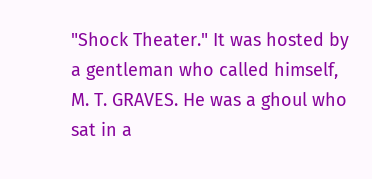"Shock Theater." It was hosted by a gentleman who called himself, M. T. GRAVES. He was a ghoul who sat in a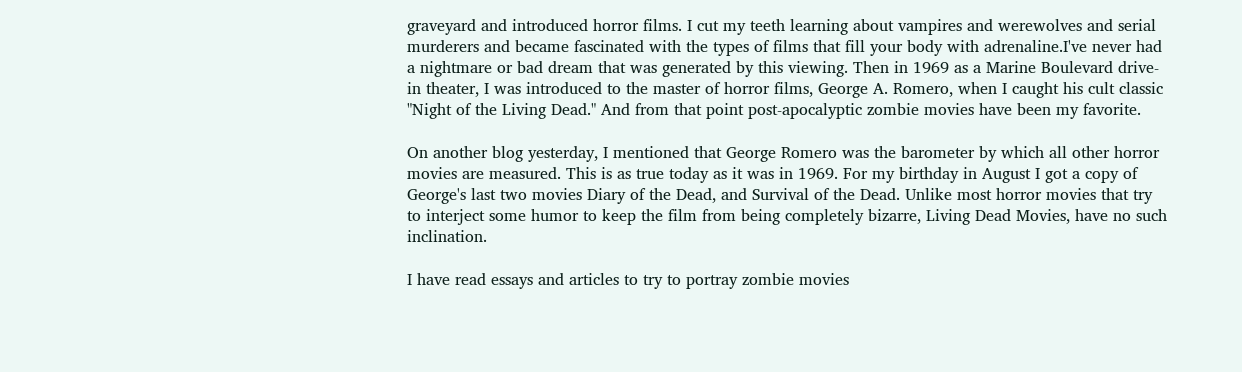graveyard and introduced horror films. I cut my teeth learning about vampires and werewolves and serial murderers and became fascinated with the types of films that fill your body with adrenaline.I've never had a nightmare or bad dream that was generated by this viewing. Then in 1969 as a Marine Boulevard drive-in theater, I was introduced to the master of horror films, George A. Romero, when I caught his cult classic "Night of the Living Dead." And from that point post-apocalyptic zombie movies have been my favorite.

On another blog yesterday, I mentioned that George Romero was the barometer by which all other horror movies are measured. This is as true today as it was in 1969. For my birthday in August I got a copy of George's last two movies Diary of the Dead, and Survival of the Dead. Unlike most horror movies that try to interject some humor to keep the film from being completely bizarre, Living Dead Movies, have no such inclination.

I have read essays and articles to try to portray zombie movies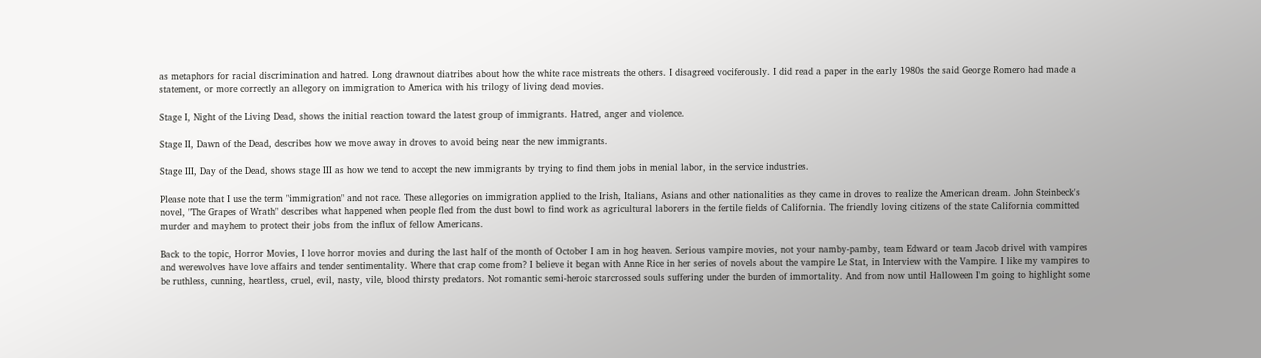as metaphors for racial discrimination and hatred. Long drawnout diatribes about how the white race mistreats the others. I disagreed vociferously. I did read a paper in the early 1980s the said George Romero had made a statement, or more correctly an allegory on immigration to America with his trilogy of living dead movies.

Stage I, Night of the Living Dead, shows the initial reaction toward the latest group of immigrants. Hatred, anger and violence.

Stage II, Dawn of the Dead, describes how we move away in droves to avoid being near the new immigrants.

Stage III, Day of the Dead, shows stage III as how we tend to accept the new immigrants by trying to find them jobs in menial labor, in the service industries.

Please note that I use the term "immigration" and not race. These allegories on immigration applied to the Irish, Italians, Asians and other nationalities as they came in droves to realize the American dream. John Steinbeck's novel, "The Grapes of Wrath" describes what happened when people fled from the dust bowl to find work as agricultural laborers in the fertile fields of California. The friendly loving citizens of the state California committed murder and mayhem to protect their jobs from the influx of fellow Americans.

Back to the topic, Horror Movies, I love horror movies and during the last half of the month of October I am in hog heaven. Serious vampire movies, not your namby-pamby, team Edward or team Jacob drivel with vampires and werewolves have love affairs and tender sentimentality. Where that crap come from? I believe it began with Anne Rice in her series of novels about the vampire Le Stat, in Interview with the Vampire. I like my vampires to be ruthless, cunning, heartless, cruel, evil, nasty, vile, blood thirsty predators. Not romantic semi-heroic starcrossed souls suffering under the burden of immortality. And from now until Halloween I'm going to highlight some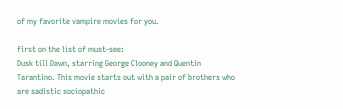of my favorite vampire movies for you.

first on the list of must-see:
Dusk till Dawn, starring George Clooney and Quentin Tarantino. This movie starts out with a pair of brothers who are sadistic sociopathic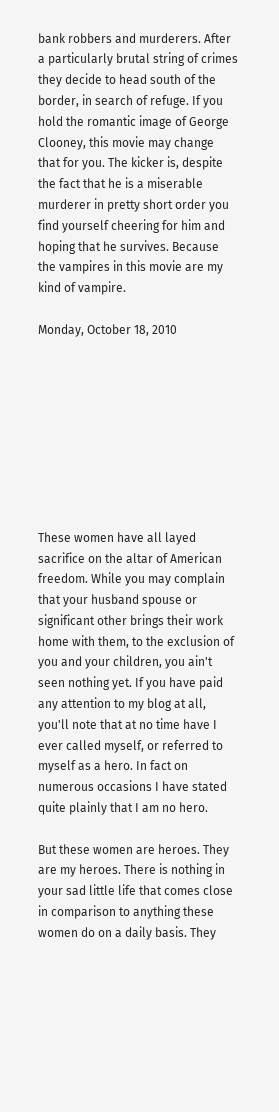bank robbers and murderers. After a particularly brutal string of crimes they decide to head south of the border, in search of refuge. If you hold the romantic image of George Clooney, this movie may change that for you. The kicker is, despite the fact that he is a miserable murderer in pretty short order you find yourself cheering for him and hoping that he survives. Because the vampires in this movie are my kind of vampire.

Monday, October 18, 2010









These women have all layed sacrifice on the altar of American freedom. While you may complain that your husband spouse or significant other brings their work home with them, to the exclusion of you and your children, you ain't seen nothing yet. If you have paid any attention to my blog at all, you'll note that at no time have I ever called myself, or referred to myself as a hero. In fact on numerous occasions I have stated quite plainly that I am no hero.

But these women are heroes. They are my heroes. There is nothing in your sad little life that comes close in comparison to anything these women do on a daily basis. They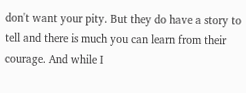don't want your pity. But they do have a story to tell and there is much you can learn from their courage. And while I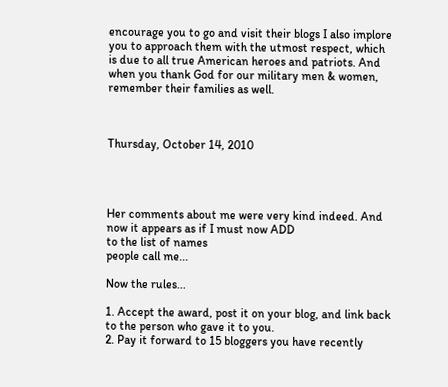encourage you to go and visit their blogs I also implore you to approach them with the utmost respect, which is due to all true American heroes and patriots. And when you thank God for our military men & women, remember their families as well.



Thursday, October 14, 2010




Her comments about me were very kind indeed. And now it appears as if I must now ADD
to the list of names
people call me...

Now the rules...

1. Accept the award, post it on your blog, and link back to the person who gave it to you.
2. Pay it forward to 15 bloggers you have recently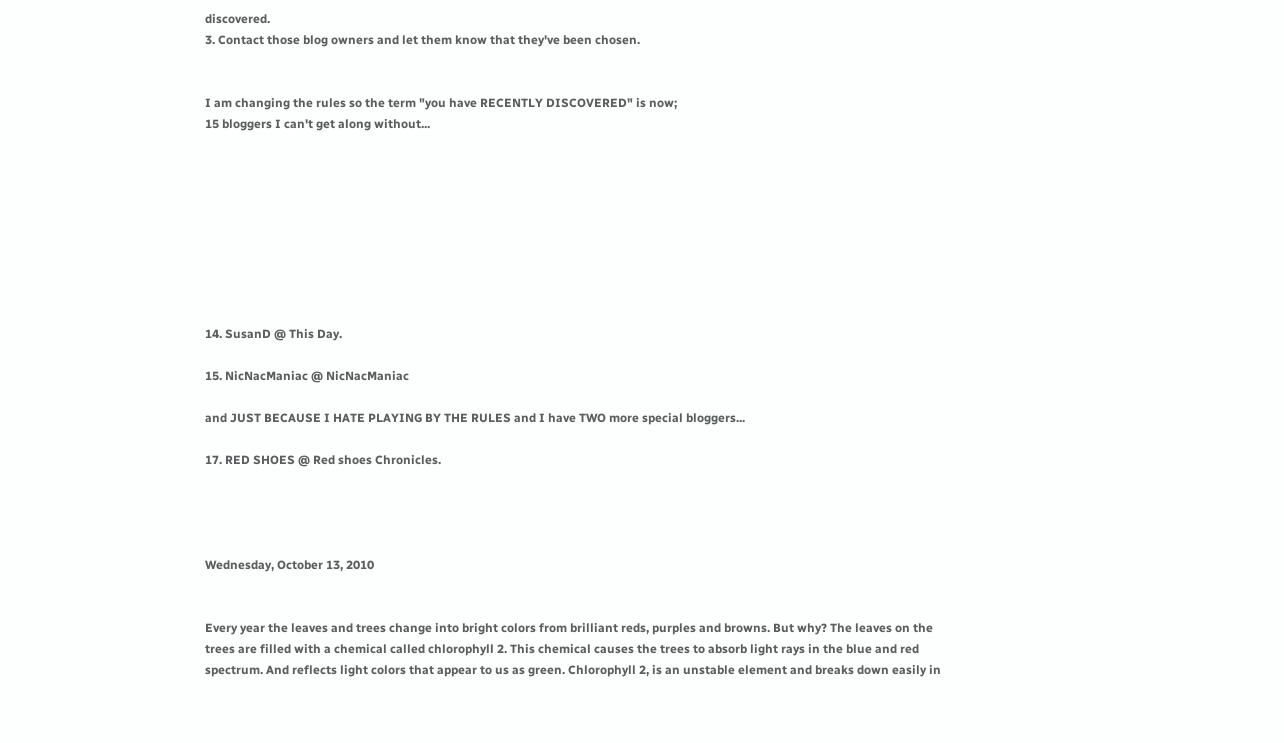discovered.
3. Contact those blog owners and let them know that they've been chosen.


I am changing the rules so the term "you have RECENTLY DISCOVERED" is now;
15 bloggers I can't get along without...









14. SusanD @ This Day.

15. NicNacManiac @ NicNacManiac

and JUST BECAUSE I HATE PLAYING BY THE RULES and I have TWO more special bloggers...

17. RED SHOES @ Red shoes Chronicles.




Wednesday, October 13, 2010


Every year the leaves and trees change into bright colors from brilliant reds, purples and browns. But why? The leaves on the trees are filled with a chemical called chlorophyll 2. This chemical causes the trees to absorb light rays in the blue and red spectrum. And reflects light colors that appear to us as green. Chlorophyll 2, is an unstable element and breaks down easily in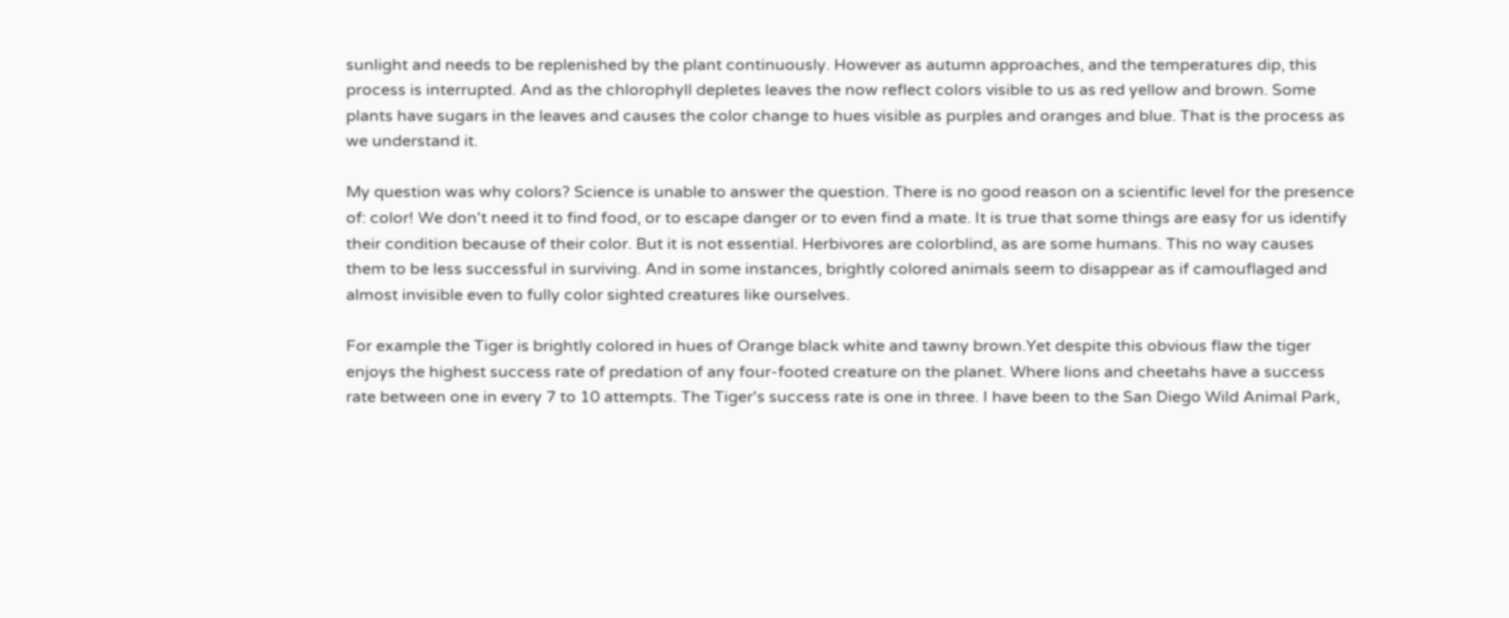sunlight and needs to be replenished by the plant continuously. However as autumn approaches, and the temperatures dip, this process is interrupted. And as the chlorophyll depletes leaves the now reflect colors visible to us as red yellow and brown. Some plants have sugars in the leaves and causes the color change to hues visible as purples and oranges and blue. That is the process as we understand it.

My question was why colors? Science is unable to answer the question. There is no good reason on a scientific level for the presence of: color! We don't need it to find food, or to escape danger or to even find a mate. It is true that some things are easy for us identify their condition because of their color. But it is not essential. Herbivores are colorblind, as are some humans. This no way causes them to be less successful in surviving. And in some instances, brightly colored animals seem to disappear as if camouflaged and almost invisible even to fully color sighted creatures like ourselves.

For example the Tiger is brightly colored in hues of Orange black white and tawny brown.Yet despite this obvious flaw the tiger enjoys the highest success rate of predation of any four-footed creature on the planet. Where lions and cheetahs have a success rate between one in every 7 to 10 attempts. The Tiger's success rate is one in three. I have been to the San Diego Wild Animal Park,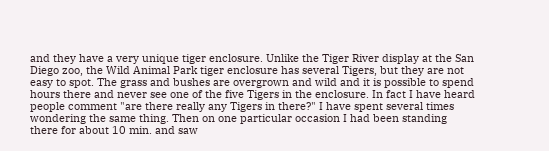and they have a very unique tiger enclosure. Unlike the Tiger River display at the San Diego zoo, the Wild Animal Park tiger enclosure has several Tigers, but they are not easy to spot. The grass and bushes are overgrown and wild and it is possible to spend hours there and never see one of the five Tigers in the enclosure. In fact I have heard people comment "are there really any Tigers in there?" I have spent several times wondering the same thing. Then on one particular occasion I had been standing there for about 10 min. and saw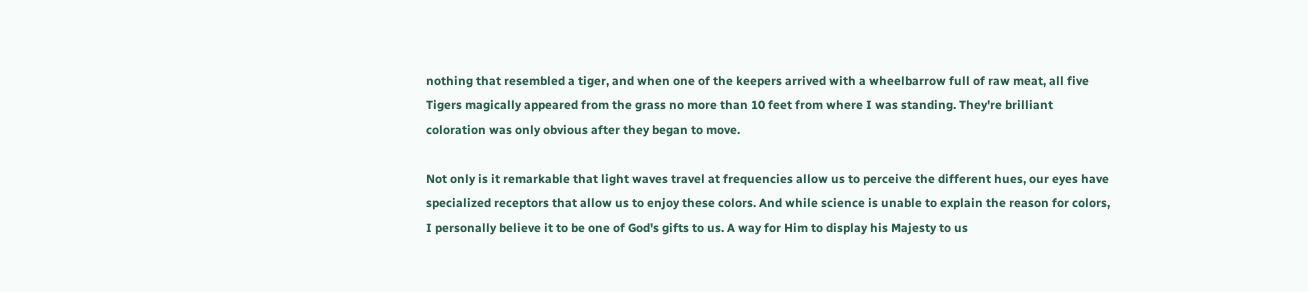nothing that resembled a tiger, and when one of the keepers arrived with a wheelbarrow full of raw meat, all five Tigers magically appeared from the grass no more than 10 feet from where I was standing. They're brilliant coloration was only obvious after they began to move.

Not only is it remarkable that light waves travel at frequencies allow us to perceive the different hues, our eyes have specialized receptors that allow us to enjoy these colors. And while science is unable to explain the reason for colors, I personally believe it to be one of God's gifts to us. A way for Him to display his Majesty to us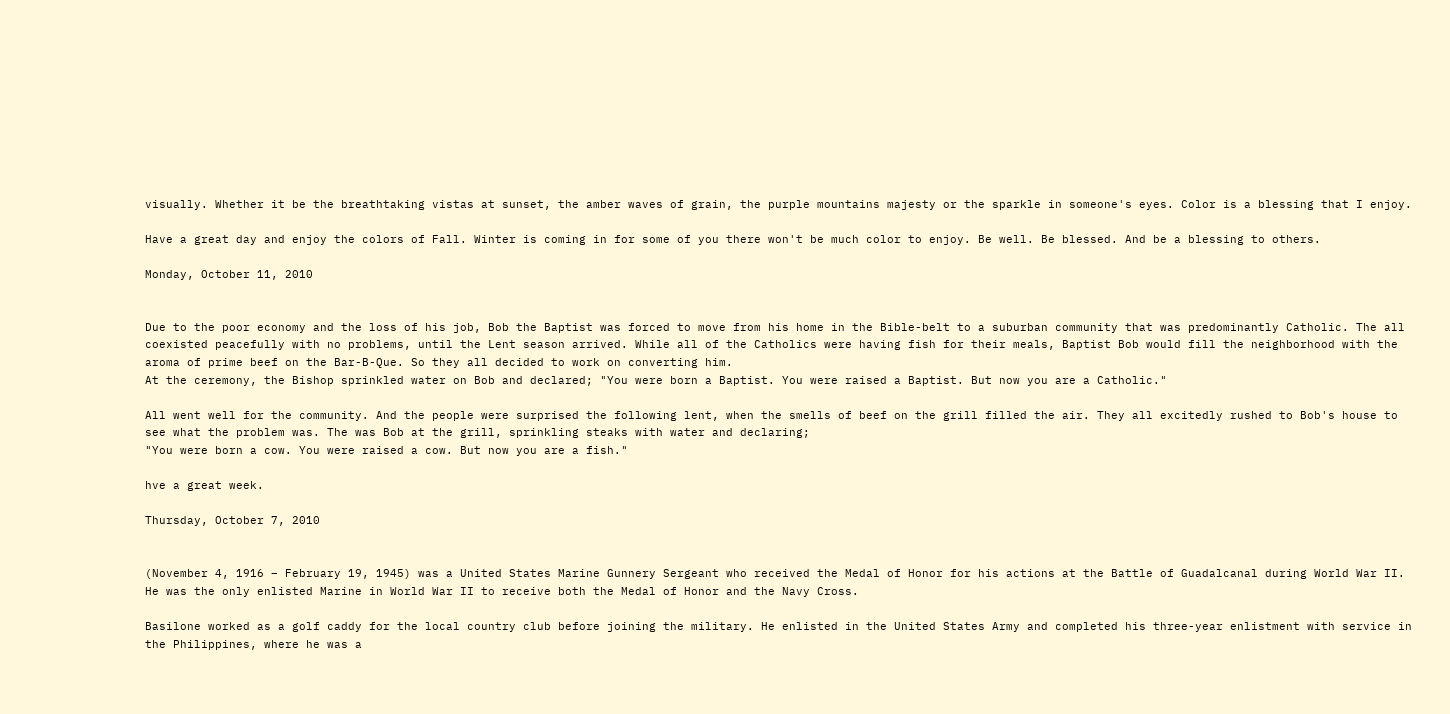visually. Whether it be the breathtaking vistas at sunset, the amber waves of grain, the purple mountains majesty or the sparkle in someone's eyes. Color is a blessing that I enjoy.

Have a great day and enjoy the colors of Fall. Winter is coming in for some of you there won't be much color to enjoy. Be well. Be blessed. And be a blessing to others.

Monday, October 11, 2010


Due to the poor economy and the loss of his job, Bob the Baptist was forced to move from his home in the Bible-belt to a suburban community that was predominantly Catholic. The all coexisted peacefully with no problems, until the Lent season arrived. While all of the Catholics were having fish for their meals, Baptist Bob would fill the neighborhood with the aroma of prime beef on the Bar-B-Que. So they all decided to work on converting him.
At the ceremony, the Bishop sprinkled water on Bob and declared; "You were born a Baptist. You were raised a Baptist. But now you are a Catholic."

All went well for the community. And the people were surprised the following lent, when the smells of beef on the grill filled the air. They all excitedly rushed to Bob's house to see what the problem was. The was Bob at the grill, sprinkling steaks with water and declaring;
"You were born a cow. You were raised a cow. But now you are a fish."

hve a great week.

Thursday, October 7, 2010


(November 4, 1916 – February 19, 1945) was a United States Marine Gunnery Sergeant who received the Medal of Honor for his actions at the Battle of Guadalcanal during World War II. He was the only enlisted Marine in World War II to receive both the Medal of Honor and the Navy Cross.

Basilone worked as a golf caddy for the local country club before joining the military. He enlisted in the United States Army and completed his three-year enlistment with service in the Philippines, where he was a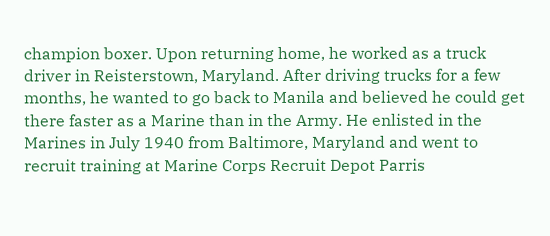champion boxer. Upon returning home, he worked as a truck driver in Reisterstown, Maryland. After driving trucks for a few months, he wanted to go back to Manila and believed he could get there faster as a Marine than in the Army. He enlisted in the Marines in July 1940 from Baltimore, Maryland and went to recruit training at Marine Corps Recruit Depot Parris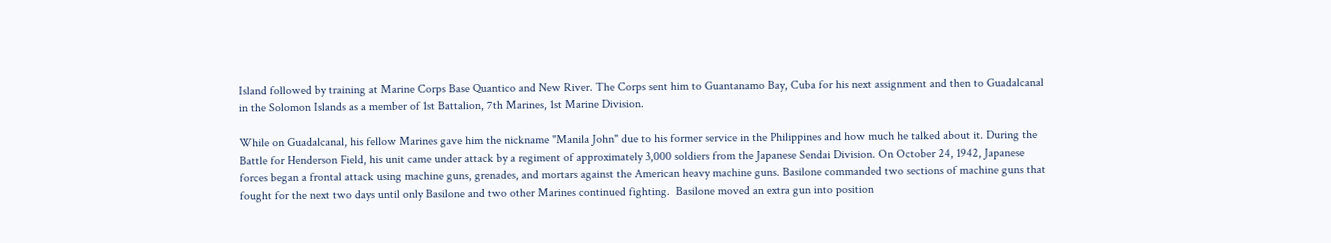Island followed by training at Marine Corps Base Quantico and New River. The Corps sent him to Guantanamo Bay, Cuba for his next assignment and then to Guadalcanal in the Solomon Islands as a member of 1st Battalion, 7th Marines, 1st Marine Division.

While on Guadalcanal, his fellow Marines gave him the nickname "Manila John" due to his former service in the Philippines and how much he talked about it. During the Battle for Henderson Field, his unit came under attack by a regiment of approximately 3,000 soldiers from the Japanese Sendai Division. On October 24, 1942, Japanese forces began a frontal attack using machine guns, grenades, and mortars against the American heavy machine guns. Basilone commanded two sections of machine guns that fought for the next two days until only Basilone and two other Marines continued fighting.  Basilone moved an extra gun into position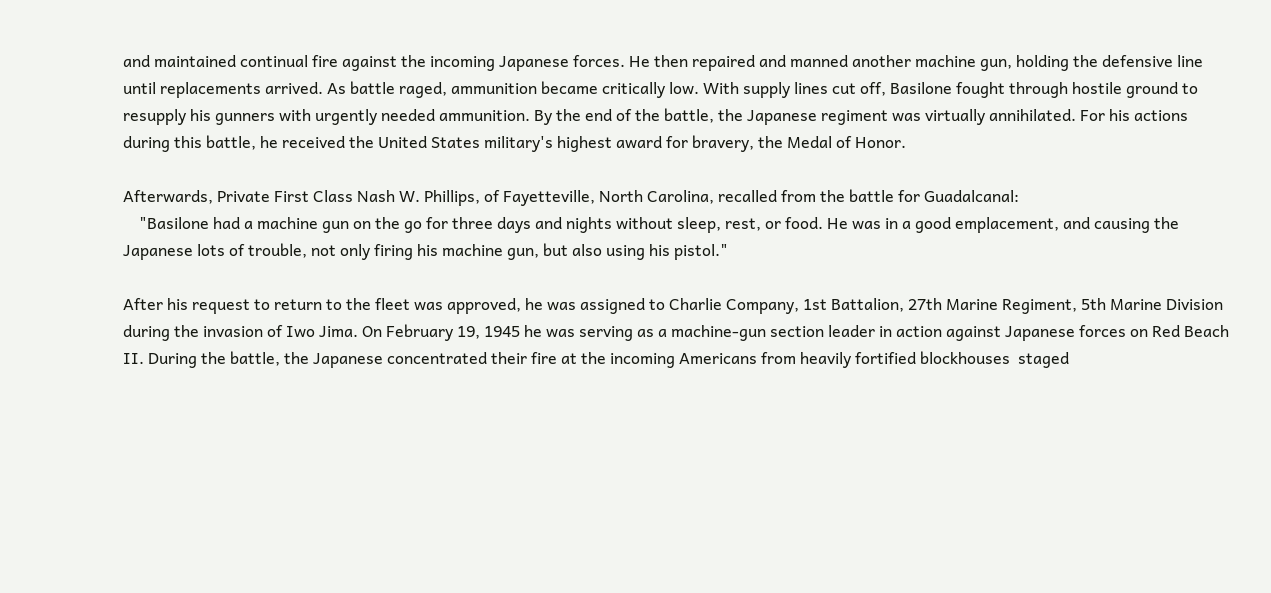and maintained continual fire against the incoming Japanese forces. He then repaired and manned another machine gun, holding the defensive line until replacements arrived. As battle raged, ammunition became critically low. With supply lines cut off, Basilone fought through hostile ground to resupply his gunners with urgently needed ammunition. By the end of the battle, the Japanese regiment was virtually annihilated. For his actions during this battle, he received the United States military's highest award for bravery, the Medal of Honor.

Afterwards, Private First Class Nash W. Phillips, of Fayetteville, North Carolina, recalled from the battle for Guadalcanal:
    "Basilone had a machine gun on the go for three days and nights without sleep, rest, or food. He was in a good emplacement, and causing the Japanese lots of trouble, not only firing his machine gun, but also using his pistol."

After his request to return to the fleet was approved, he was assigned to Charlie Company, 1st Battalion, 27th Marine Regiment, 5th Marine Division during the invasion of Iwo Jima. On February 19, 1945 he was serving as a machine-gun section leader in action against Japanese forces on Red Beach II. During the battle, the Japanese concentrated their fire at the incoming Americans from heavily fortified blockhouses  staged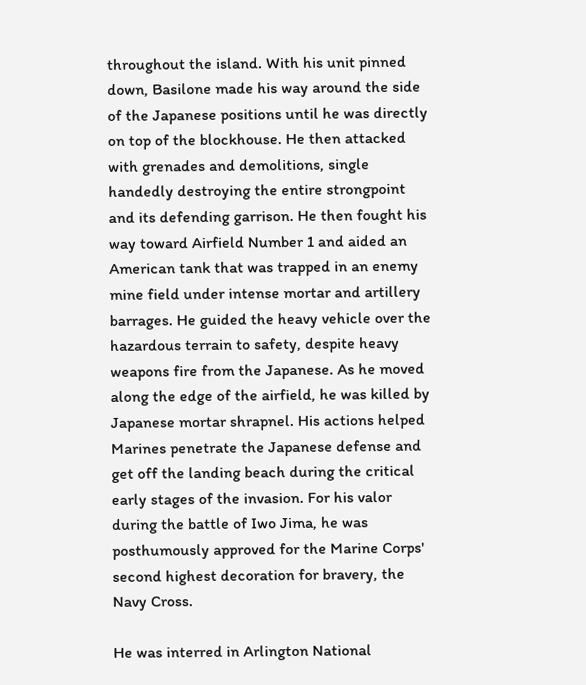throughout the island. With his unit pinned down, Basilone made his way around the side of the Japanese positions until he was directly on top of the blockhouse. He then attacked with grenades and demolitions, single handedly destroying the entire strongpoint and its defending garrison. He then fought his way toward Airfield Number 1 and aided an American tank that was trapped in an enemy mine field under intense mortar and artillery  barrages. He guided the heavy vehicle over the hazardous terrain to safety, despite heavy weapons fire from the Japanese. As he moved along the edge of the airfield, he was killed by Japanese mortar shrapnel. His actions helped Marines penetrate the Japanese defense and get off the landing beach during the critical early stages of the invasion. For his valor during the battle of Iwo Jima, he was posthumously approved for the Marine Corps' second highest decoration for bravery, the Navy Cross.

He was interred in Arlington National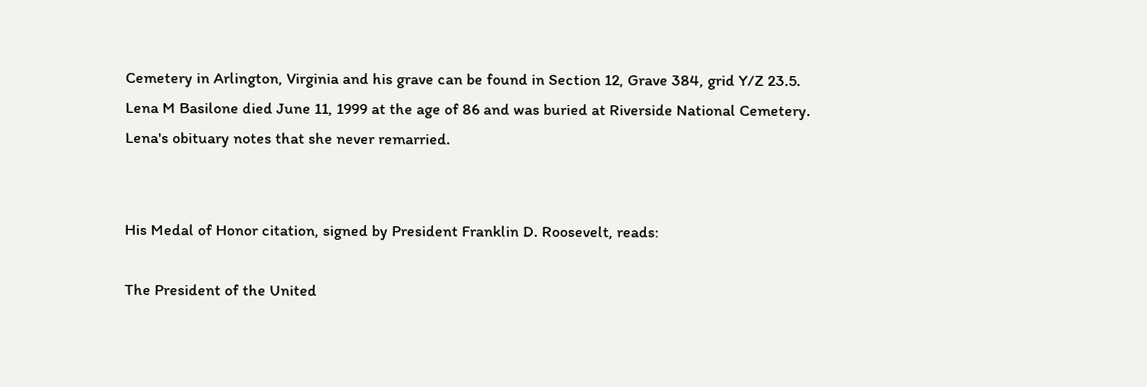Cemetery in Arlington, Virginia and his grave can be found in Section 12, Grave 384, grid Y/Z 23.5. Lena M Basilone died June 11, 1999 at the age of 86 and was buried at Riverside National Cemetery. Lena's obituary notes that she never remarried.


His Medal of Honor citation, signed by President Franklin D. Roosevelt, reads:

The President of the United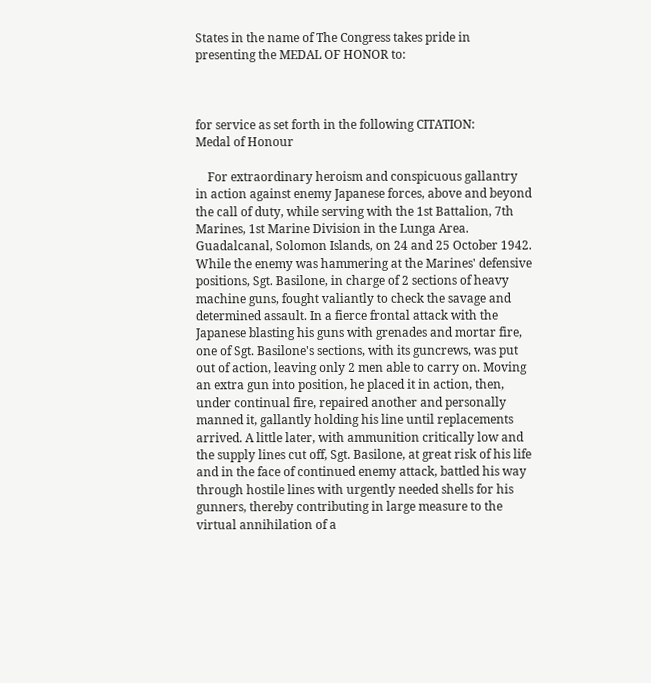States in the name of The Congress takes pride in presenting the MEDAL OF HONOR to:



for service as set forth in the following CITATION:
Medal of Honour

    For extraordinary heroism and conspicuous gallantry in action against enemy Japanese forces, above and beyond the call of duty, while serving with the 1st Battalion, 7th Marines, 1st Marine Division in the Lunga Area. Guadalcanal, Solomon Islands, on 24 and 25 October 1942. While the enemy was hammering at the Marines' defensive positions, Sgt. Basilone, in charge of 2 sections of heavy machine guns, fought valiantly to check the savage and determined assault. In a fierce frontal attack with the Japanese blasting his guns with grenades and mortar fire, one of Sgt. Basilone's sections, with its guncrews, was put out of action, leaving only 2 men able to carry on. Moving an extra gun into position, he placed it in action, then, under continual fire, repaired another and personally manned it, gallantly holding his line until replacements arrived. A little later, with ammunition critically low and the supply lines cut off, Sgt. Basilone, at great risk of his life and in the face of continued enemy attack, battled his way through hostile lines with urgently needed shells for his gunners, thereby contributing in large measure to the virtual annihilation of a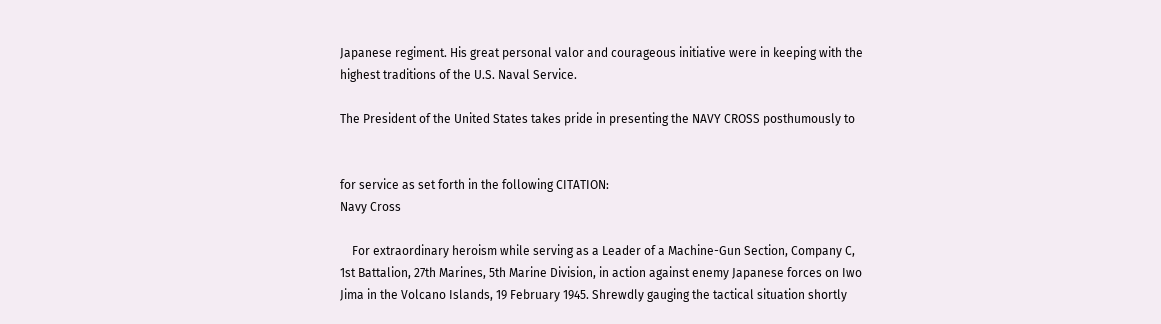Japanese regiment. His great personal valor and courageous initiative were in keeping with the highest traditions of the U.S. Naval Service.

The President of the United States takes pride in presenting the NAVY CROSS posthumously to


for service as set forth in the following CITATION:
Navy Cross

    For extraordinary heroism while serving as a Leader of a Machine-Gun Section, Company C, 1st Battalion, 27th Marines, 5th Marine Division, in action against enemy Japanese forces on Iwo Jima in the Volcano Islands, 19 February 1945. Shrewdly gauging the tactical situation shortly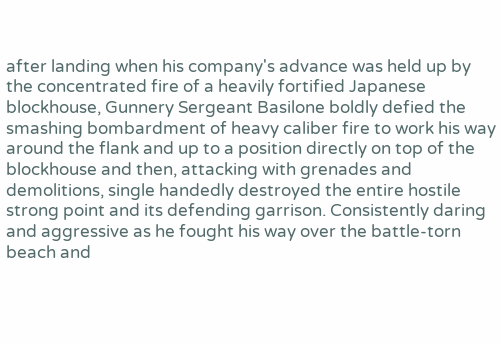after landing when his company's advance was held up by the concentrated fire of a heavily fortified Japanese blockhouse, Gunnery Sergeant Basilone boldly defied the smashing bombardment of heavy caliber fire to work his way around the flank and up to a position directly on top of the blockhouse and then, attacking with grenades and demolitions, single handedly destroyed the entire hostile strong point and its defending garrison. Consistently daring and aggressive as he fought his way over the battle-torn beach and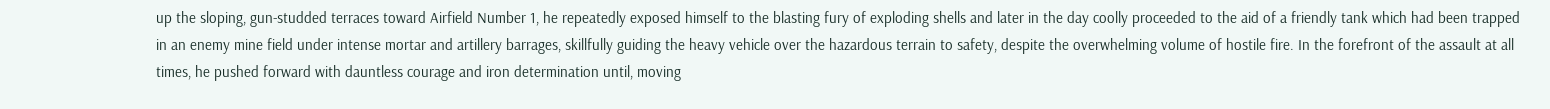up the sloping, gun-studded terraces toward Airfield Number 1, he repeatedly exposed himself to the blasting fury of exploding shells and later in the day coolly proceeded to the aid of a friendly tank which had been trapped in an enemy mine field under intense mortar and artillery barrages, skillfully guiding the heavy vehicle over the hazardous terrain to safety, despite the overwhelming volume of hostile fire. In the forefront of the assault at all times, he pushed forward with dauntless courage and iron determination until, moving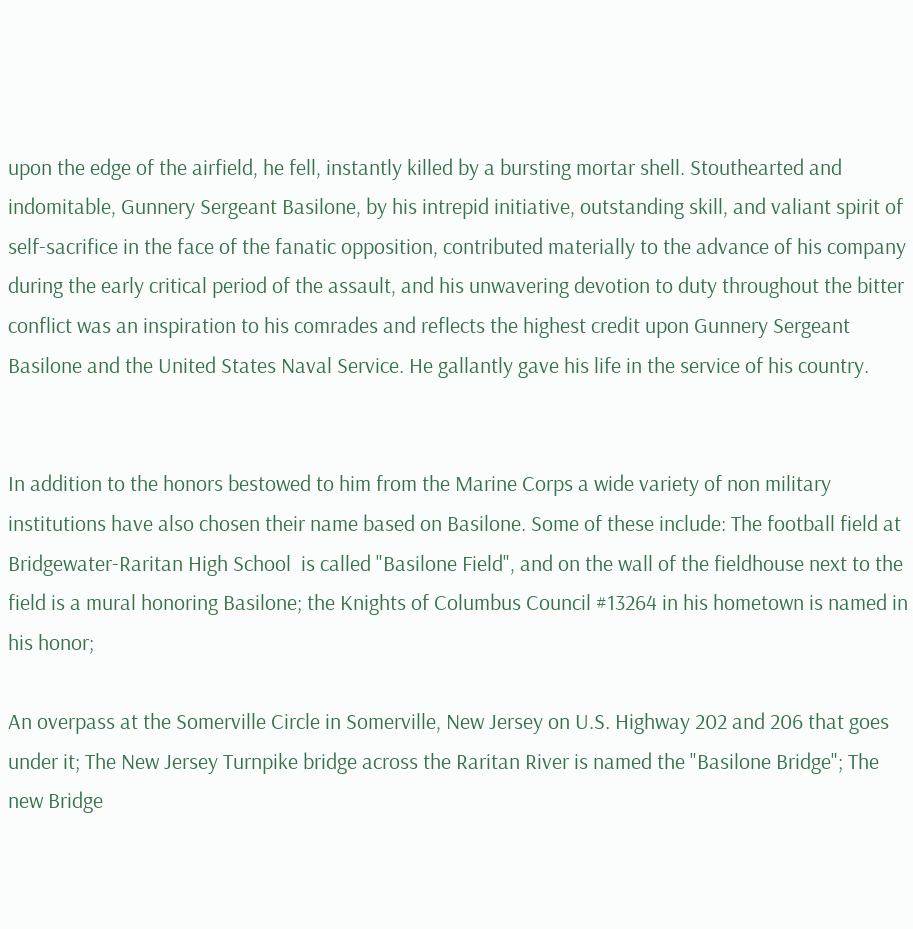upon the edge of the airfield, he fell, instantly killed by a bursting mortar shell. Stouthearted and indomitable, Gunnery Sergeant Basilone, by his intrepid initiative, outstanding skill, and valiant spirit of self-sacrifice in the face of the fanatic opposition, contributed materially to the advance of his company during the early critical period of the assault, and his unwavering devotion to duty throughout the bitter conflict was an inspiration to his comrades and reflects the highest credit upon Gunnery Sergeant Basilone and the United States Naval Service. He gallantly gave his life in the service of his country.


In addition to the honors bestowed to him from the Marine Corps a wide variety of non military institutions have also chosen their name based on Basilone. Some of these include: The football field at Bridgewater-Raritan High School  is called "Basilone Field", and on the wall of the fieldhouse next to the field is a mural honoring Basilone; the Knights of Columbus Council #13264 in his hometown is named in his honor;

An overpass at the Somerville Circle in Somerville, New Jersey on U.S. Highway 202 and 206 that goes under it; The New Jersey Turnpike bridge across the Raritan River is named the "Basilone Bridge"; The new Bridge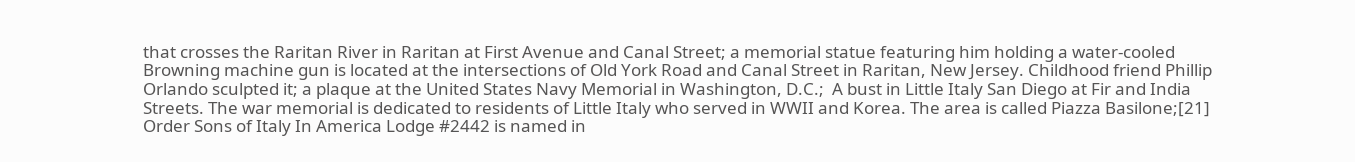that crosses the Raritan River in Raritan at First Avenue and Canal Street; a memorial statue featuring him holding a water-cooled Browning machine gun is located at the intersections of Old York Road and Canal Street in Raritan, New Jersey. Childhood friend Phillip Orlando sculpted it; a plaque at the United States Navy Memorial in Washington, D.C.;  A bust in Little Italy San Diego at Fir and India Streets. The war memorial is dedicated to residents of Little Italy who served in WWII and Korea. The area is called Piazza Basilone;[21] Order Sons of Italy In America Lodge #2442 is named in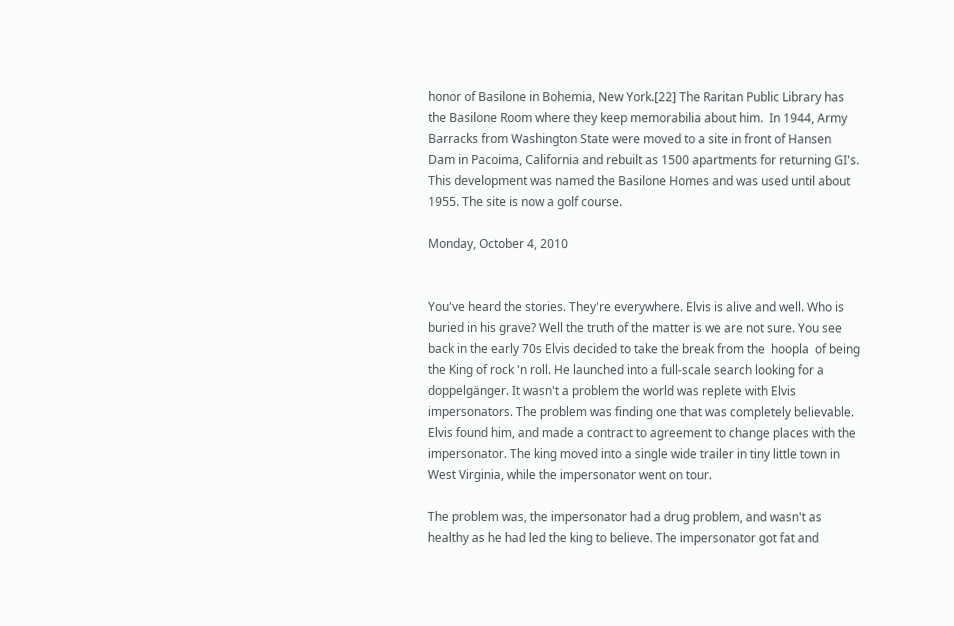honor of Basilone in Bohemia, New York.[22] The Raritan Public Library has the Basilone Room where they keep memorabilia about him.  In 1944, Army Barracks from Washington State were moved to a site in front of Hansen Dam in Pacoima, California and rebuilt as 1500 apartments for returning GI's. This development was named the Basilone Homes and was used until about 1955. The site is now a golf course.

Monday, October 4, 2010


You've heard the stories. They're everywhere. Elvis is alive and well. Who is buried in his grave? Well the truth of the matter is we are not sure. You see back in the early 70s Elvis decided to take the break from the  hoopla  of being the King of rock 'n roll. He launched into a full-scale search looking for a doppelgänger. It wasn't a problem the world was replete with Elvis impersonators. The problem was finding one that was completely believable. Elvis found him, and made a contract to agreement to change places with the impersonator. The king moved into a single wide trailer in tiny little town in West Virginia, while the impersonator went on tour.

The problem was, the impersonator had a drug problem, and wasn't as healthy as he had led the king to believe. The impersonator got fat and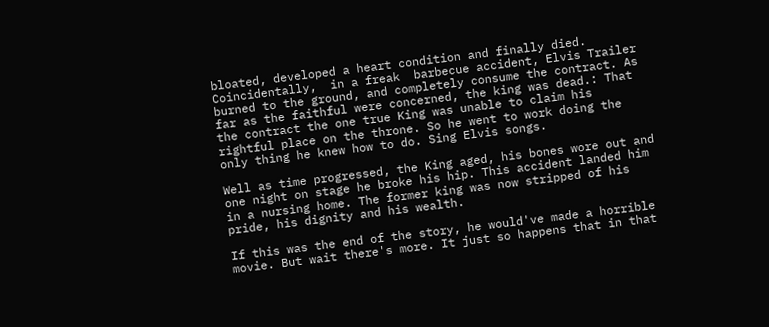bloated, developed a heart condition and finally died. Coincidentally,  in a freak  barbecue accident, Elvis Trailer burned to the ground, and completely consume the contract. As far as the faithful were concerned, the king was dead.: That the contract the one true King was unable to claim his rightful place on the throne. So he went to work doing the only thing he knew how to do. Sing Elvis songs.

Well as time progressed, the King aged, his bones wore out and one night on stage he broke his hip. This accident landed him in a nursing home. The former king was now stripped of his pride, his dignity and his wealth.

If this was the end of the story, he would've made a horrible movie. But wait there's more. It just so happens that in that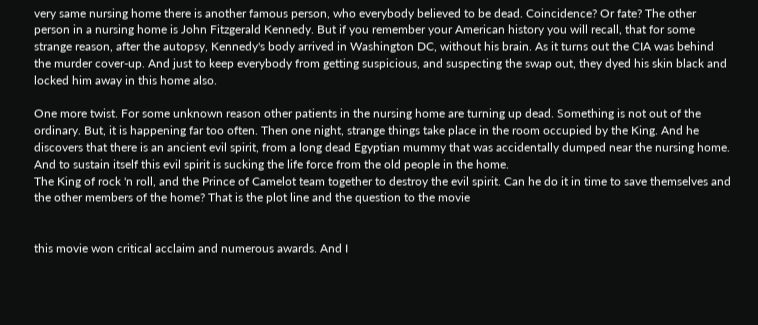very same nursing home there is another famous person, who everybody believed to be dead. Coincidence? Or fate? The other person in a nursing home is John Fitzgerald Kennedy. But if you remember your American history you will recall, that for some strange reason, after the autopsy, Kennedy's body arrived in Washington DC, without his brain. As it turns out the CIA was behind the murder cover-up. And just to keep everybody from getting suspicious, and suspecting the swap out, they dyed his skin black and locked him away in this home also.

One more twist. For some unknown reason other patients in the nursing home are turning up dead. Something is not out of the ordinary. But, it is happening far too often. Then one night, strange things take place in the room occupied by the King. And he discovers that there is an ancient evil spirit, from a long dead Egyptian mummy that was accidentally dumped near the nursing home. And to sustain itself this evil spirit is sucking the life force from the old people in the home.
The King of rock 'n roll, and the Prince of Camelot team together to destroy the evil spirit. Can he do it in time to save themselves and the other members of the home? That is the plot line and the question to the movie


this movie won critical acclaim and numerous awards. And I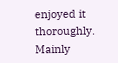enjoyed it thoroughly. Mainly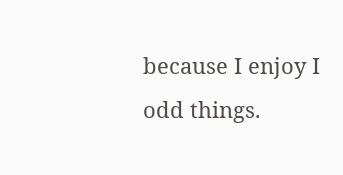because I enjoy I  odd things.